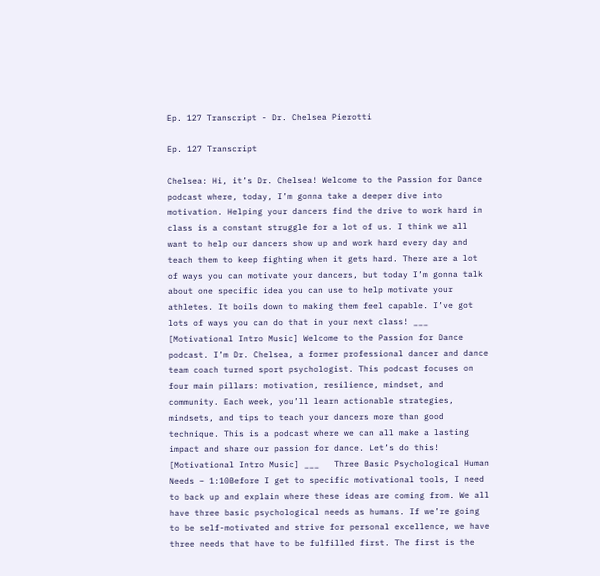Ep. 127 Transcript - Dr. Chelsea Pierotti

Ep. 127 Transcript

Chelsea: Hi, it’s Dr. Chelsea! Welcome to the Passion for Dance podcast where, today, I’m gonna take a deeper dive into motivation. Helping your dancers find the drive to work hard in class is a constant struggle for a lot of us. I think we all want to help our dancers show up and work hard every day and teach them to keep fighting when it gets hard. There are a lot of ways you can motivate your dancers, but today I’m gonna talk about one specific idea you can use to help motivate your athletes. It boils down to making them feel capable. I’ve got lots of ways you can do that in your next class! ___ [Motivational Intro Music] Welcome to the Passion for Dance podcast. I’m Dr. Chelsea, a former professional dancer and dance team coach turned sport psychologist. This podcast focuses on four main pillars: motivation, resilience, mindset, and community. Each week, you’ll learn actionable strategies, mindsets, and tips to teach your dancers more than good technique. This is a podcast where we can all make a lasting impact and share our passion for dance. Let’s do this! [Motivational Intro Music] ___   Three Basic Psychological Human Needs – 1:10Before I get to specific motivational tools, I need to back up and explain where these ideas are coming from. We all have three basic psychological needs as humans. If we’re going to be self-motivated and strive for personal excellence, we have three needs that have to be fulfilled first. The first is the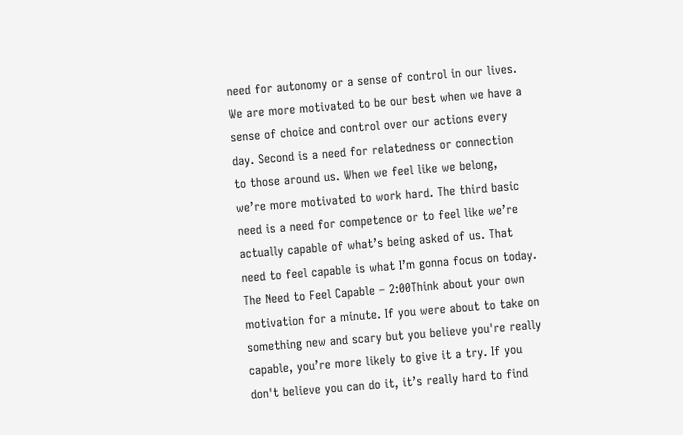need for autonomy or a sense of control in our lives. We are more motivated to be our best when we have a sense of choice and control over our actions every day. Second is a need for relatedness or connection to those around us. When we feel like we belong, we’re more motivated to work hard. The third basic need is a need for competence or to feel like we’re actually capable of what’s being asked of us. That need to feel capable is what I’m gonna focus on today. The Need to Feel Capable – 2:00Think about your own motivation for a minute. If you were about to take on something new and scary but you believe you're really capable, you’re more likely to give it a try. If you don't believe you can do it, it’s really hard to find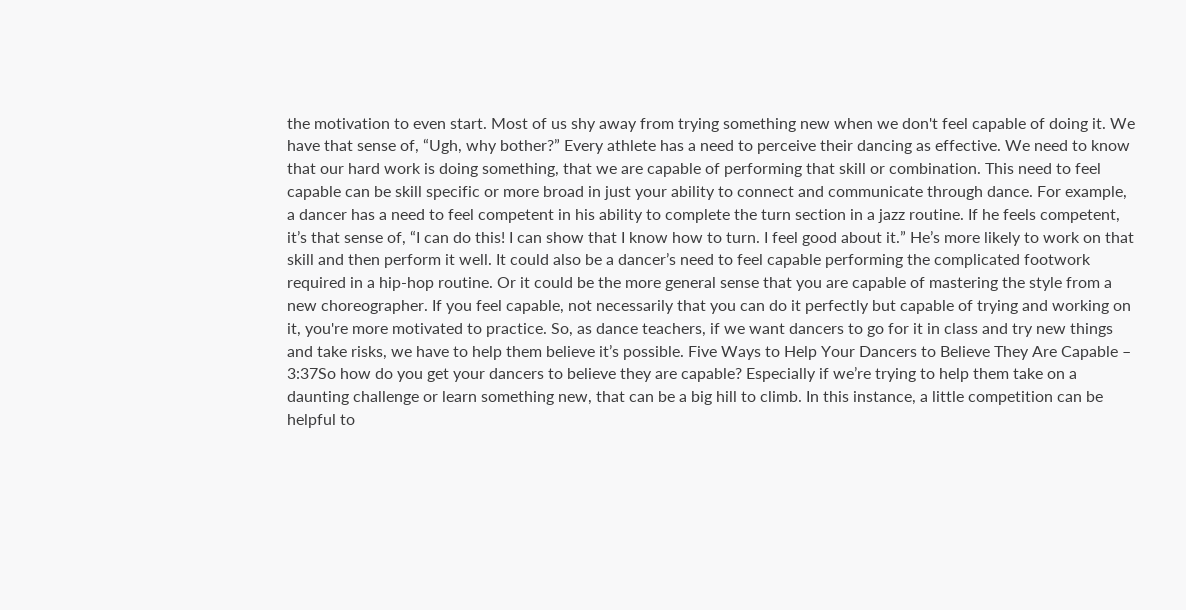the motivation to even start. Most of us shy away from trying something new when we don't feel capable of doing it. We have that sense of, “Ugh, why bother?” Every athlete has a need to perceive their dancing as effective. We need to know that our hard work is doing something, that we are capable of performing that skill or combination. This need to feel capable can be skill specific or more broad in just your ability to connect and communicate through dance. For example, a dancer has a need to feel competent in his ability to complete the turn section in a jazz routine. If he feels competent, it’s that sense of, “I can do this! I can show that I know how to turn. I feel good about it.” He’s more likely to work on that skill and then perform it well. It could also be a dancer’s need to feel capable performing the complicated footwork required in a hip-hop routine. Or it could be the more general sense that you are capable of mastering the style from a new choreographer. If you feel capable, not necessarily that you can do it perfectly but capable of trying and working on it, you're more motivated to practice. So, as dance teachers, if we want dancers to go for it in class and try new things and take risks, we have to help them believe it’s possible. Five Ways to Help Your Dancers to Believe They Are Capable – 3:37So how do you get your dancers to believe they are capable? Especially if we’re trying to help them take on a daunting challenge or learn something new, that can be a big hill to climb. In this instance, a little competition can be helpful to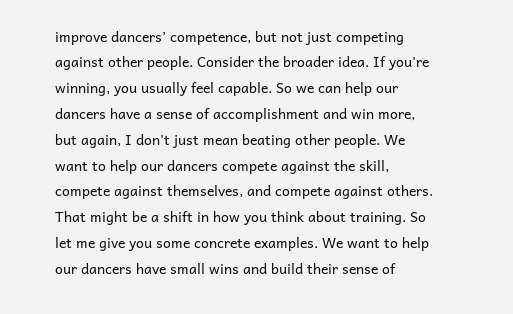improve dancers’ competence, but not just competing against other people. Consider the broader idea. If you're winning, you usually feel capable. So we can help our dancers have a sense of accomplishment and win more, but again, I don't just mean beating other people. We want to help our dancers compete against the skill, compete against themselves, and compete against others. That might be a shift in how you think about training. So let me give you some concrete examples. We want to help our dancers have small wins and build their sense of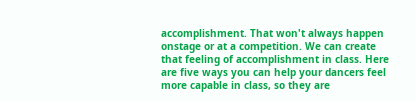accomplishment. That won't always happen onstage or at a competition. We can create that feeling of accomplishment in class. Here are five ways you can help your dancers feel more capable in class, so they are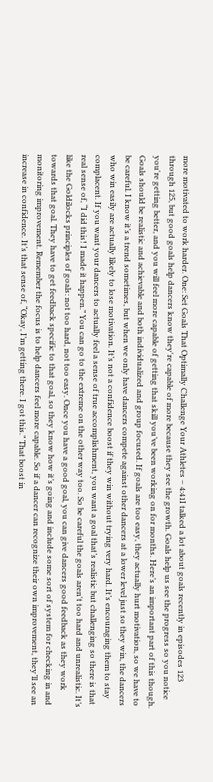more motivated to work harder. One: Set Goals That Optimally Challenge Your Athletes – 4:41I talked a lot about goals recently in episodes 123 through 125, but good goals help dancers know they're capable of more because they see the growth. Goals help us see the progress so you notice you're getting better, and you will feel more capable of getting that skill you’ve been working on for months. Here’s an important part of this though. Goals should be realistic and achievable and both individualized and group focused. If goals are too easy, they actually hurt motivation, so we have to be careful. I know it’s a trend sometimes, but when we only have dancers compete against other dancers at a lower level just so they win, the dancers who win easily are actually likely to lose motivation. It’s not a confidence boost if they win without trying very hard. It’s encouraging them to stay complacent. If you want your dancers to actually feel a sense of true accomplishment, you want a goal that’s realistic but challenging so there is that real sense of, “I did this! I made it happen.” You can go to the extreme on the other way too. So be careful the goals aren't too hard and unrealistic. It’s like the Goldilocks principles of goals: not too hard, not too easy. Once you have a good goal, you can give dancers good feedback as they work towards that goal. They have to get feedback specific to that goal, so they know how it’s going and include some sort of system for checking in and monitoring improvement. Remember the focus is to help dancers feel more capable. So if a dancer can recognize their own improvement, they’ll see an increase in confidence. It’s that sense of, “Okay, I’m getting there. I got this.” That boost in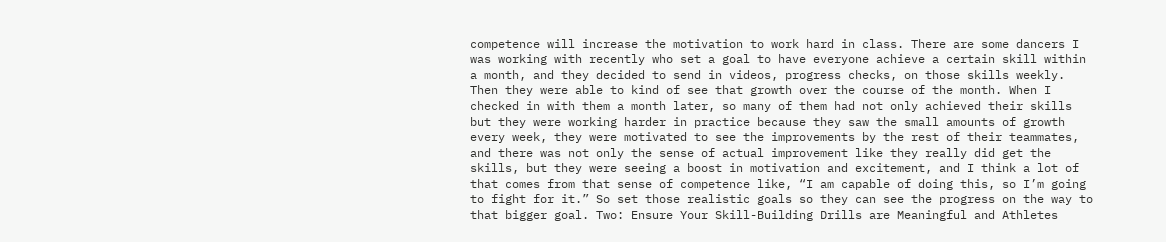competence will increase the motivation to work hard in class. There are some dancers I was working with recently who set a goal to have everyone achieve a certain skill within a month, and they decided to send in videos, progress checks, on those skills weekly. Then they were able to kind of see that growth over the course of the month. When I checked in with them a month later, so many of them had not only achieved their skills but they were working harder in practice because they saw the small amounts of growth every week, they were motivated to see the improvements by the rest of their teammates, and there was not only the sense of actual improvement like they really did get the skills, but they were seeing a boost in motivation and excitement, and I think a lot of that comes from that sense of competence like, “I am capable of doing this, so I’m going to fight for it.” So set those realistic goals so they can see the progress on the way to that bigger goal. Two: Ensure Your Skill-Building Drills are Meaningful and Athletes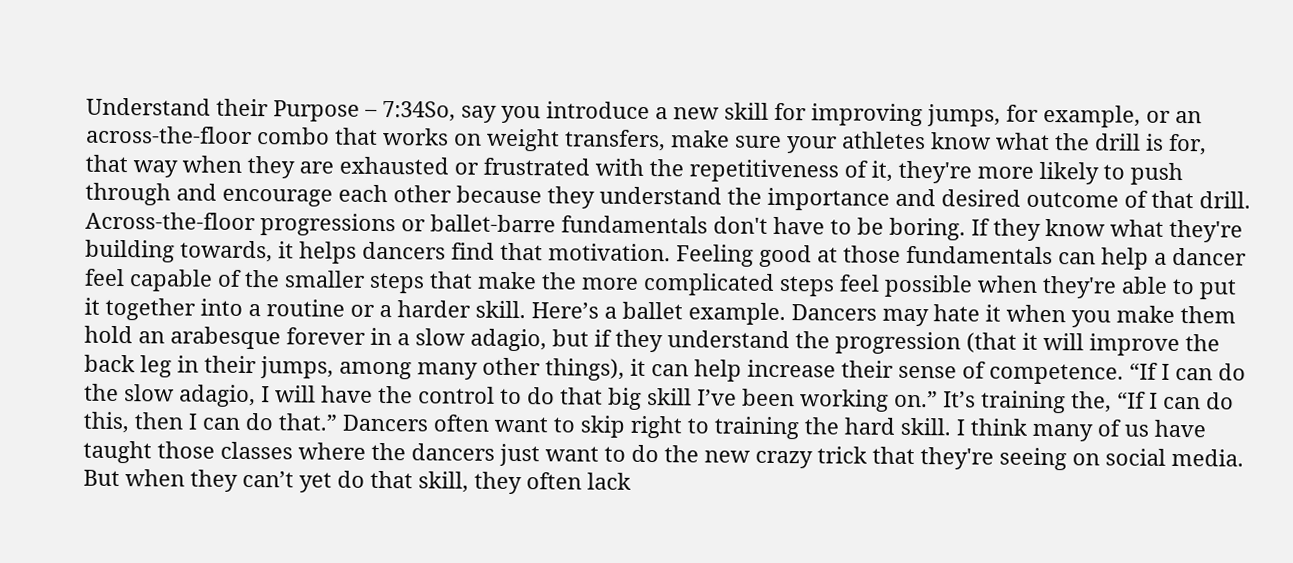Understand their Purpose – 7:34So, say you introduce a new skill for improving jumps, for example, or an across-the-floor combo that works on weight transfers, make sure your athletes know what the drill is for, that way when they are exhausted or frustrated with the repetitiveness of it, they're more likely to push through and encourage each other because they understand the importance and desired outcome of that drill. Across-the-floor progressions or ballet-barre fundamentals don't have to be boring. If they know what they're building towards, it helps dancers find that motivation. Feeling good at those fundamentals can help a dancer feel capable of the smaller steps that make the more complicated steps feel possible when they're able to put it together into a routine or a harder skill. Here’s a ballet example. Dancers may hate it when you make them hold an arabesque forever in a slow adagio, but if they understand the progression (that it will improve the back leg in their jumps, among many other things), it can help increase their sense of competence. “If I can do the slow adagio, I will have the control to do that big skill I’ve been working on.” It’s training the, “If I can do this, then I can do that.” Dancers often want to skip right to training the hard skill. I think many of us have taught those classes where the dancers just want to do the new crazy trick that they're seeing on social media. But when they can’t yet do that skill, they often lack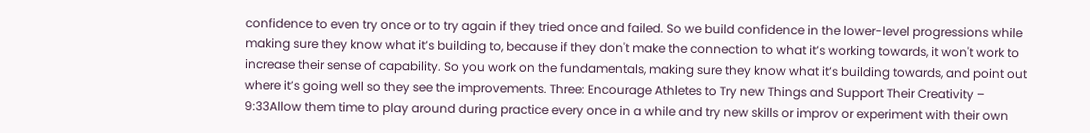confidence to even try once or to try again if they tried once and failed. So we build confidence in the lower-level progressions while making sure they know what it’s building to, because if they don't make the connection to what it’s working towards, it won't work to increase their sense of capability. So you work on the fundamentals, making sure they know what it’s building towards, and point out where it’s going well so they see the improvements. Three: Encourage Athletes to Try new Things and Support Their Creativity – 9:33Allow them time to play around during practice every once in a while and try new skills or improv or experiment with their own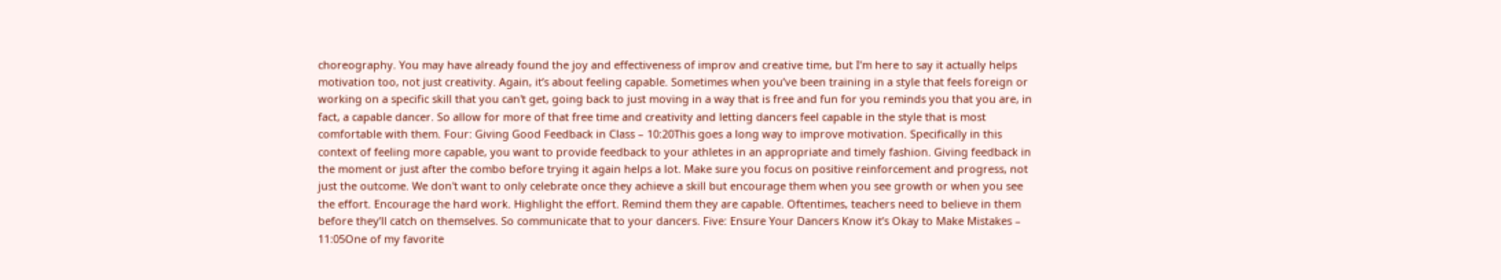choreography. You may have already found the joy and effectiveness of improv and creative time, but I’m here to say it actually helps motivation too, not just creativity. Again, it’s about feeling capable. Sometimes when you’ve been training in a style that feels foreign or working on a specific skill that you can't get, going back to just moving in a way that is free and fun for you reminds you that you are, in fact, a capable dancer. So allow for more of that free time and creativity and letting dancers feel capable in the style that is most comfortable with them. Four: Giving Good Feedback in Class – 10:20This goes a long way to improve motivation. Specifically in this context of feeling more capable, you want to provide feedback to your athletes in an appropriate and timely fashion. Giving feedback in the moment or just after the combo before trying it again helps a lot. Make sure you focus on positive reinforcement and progress, not just the outcome. We don't want to only celebrate once they achieve a skill but encourage them when you see growth or when you see the effort. Encourage the hard work. Highlight the effort. Remind them they are capable. Oftentimes, teachers need to believe in them before they’ll catch on themselves. So communicate that to your dancers. Five: Ensure Your Dancers Know it’s Okay to Make Mistakes – 11:05One of my favorite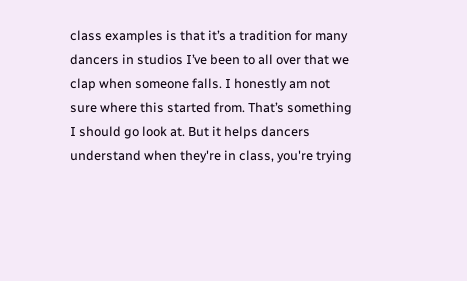class examples is that it’s a tradition for many dancers in studios I’ve been to all over that we clap when someone falls. I honestly am not sure where this started from. That’s something I should go look at. But it helps dancers understand when they're in class, you're trying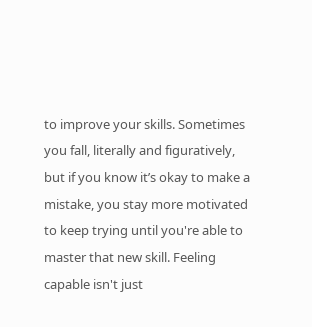to improve your skills. Sometimes you fall, literally and figuratively, but if you know it’s okay to make a mistake, you stay more motivated to keep trying until you're able to master that new skill. Feeling capable isn't just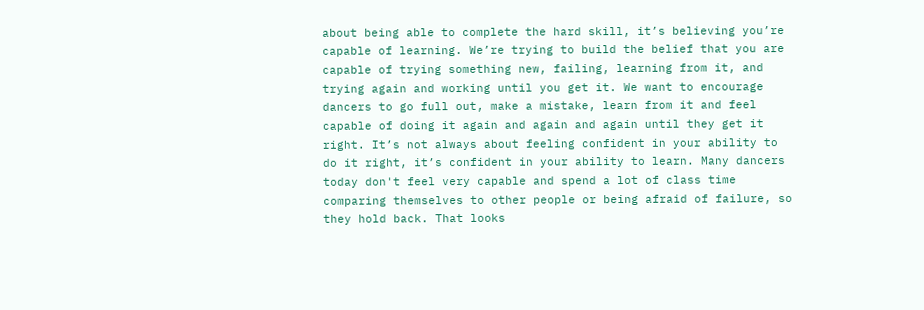about being able to complete the hard skill, it’s believing you’re capable of learning. We’re trying to build the belief that you are capable of trying something new, failing, learning from it, and trying again and working until you get it. We want to encourage dancers to go full out, make a mistake, learn from it and feel capable of doing it again and again and again until they get it right. It’s not always about feeling confident in your ability to do it right, it’s confident in your ability to learn. Many dancers today don't feel very capable and spend a lot of class time comparing themselves to other people or being afraid of failure, so they hold back. That looks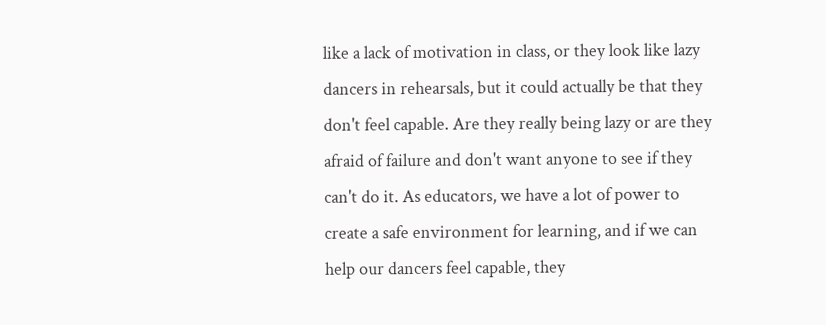like a lack of motivation in class, or they look like lazy dancers in rehearsals, but it could actually be that they don't feel capable. Are they really being lazy or are they afraid of failure and don't want anyone to see if they can't do it. As educators, we have a lot of power to create a safe environment for learning, and if we can help our dancers feel capable, they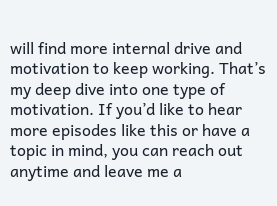will find more internal drive and motivation to keep working. That’s my deep dive into one type of motivation. If you’d like to hear more episodes like this or have a topic in mind, you can reach out anytime and leave me a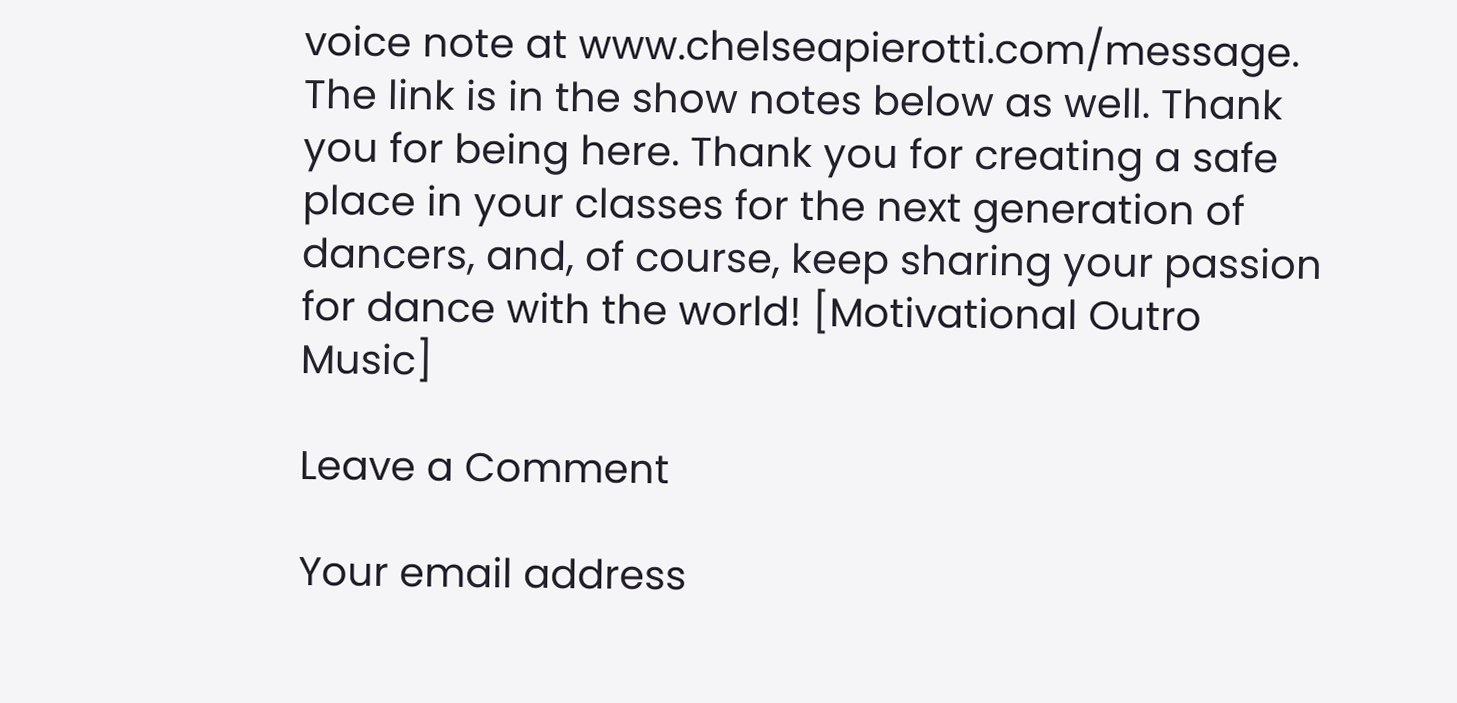voice note at www.chelseapierotti.com/message. The link is in the show notes below as well. Thank you for being here. Thank you for creating a safe place in your classes for the next generation of dancers, and, of course, keep sharing your passion for dance with the world! [Motivational Outro Music]

Leave a Comment

Your email address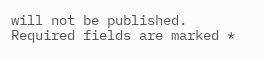will not be published. Required fields are marked *